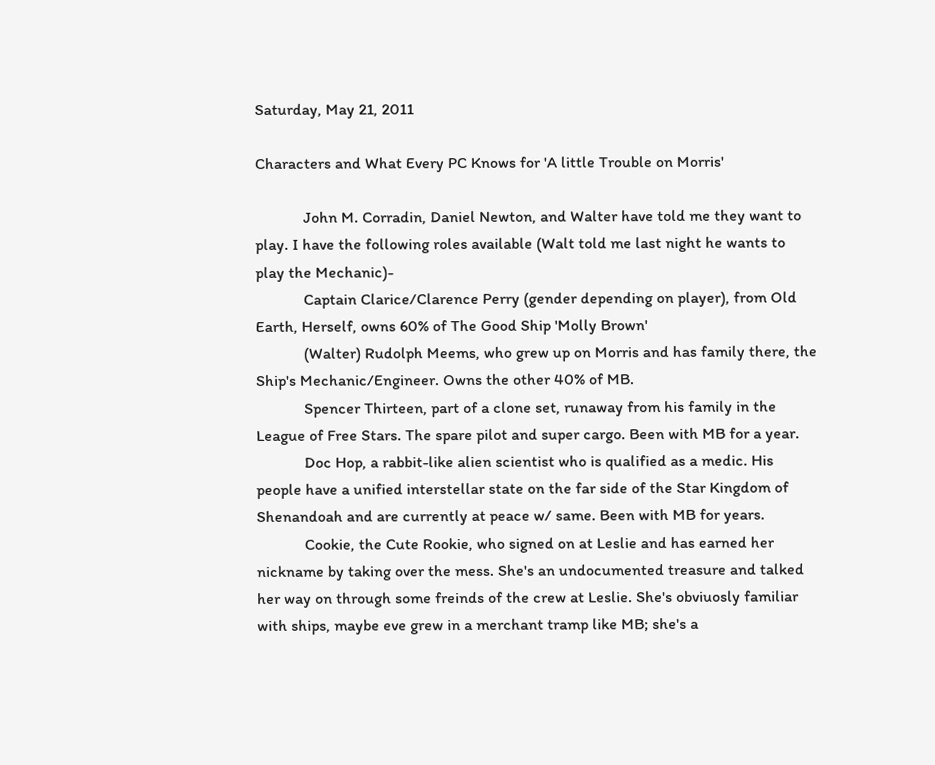Saturday, May 21, 2011

Characters and What Every PC Knows for 'A little Trouble on Morris'

            John M. Corradin, Daniel Newton, and Walter have told me they want to play. I have the following roles available (Walt told me last night he wants to play the Mechanic)-
            Captain Clarice/Clarence Perry (gender depending on player), from Old Earth, Herself, owns 60% of The Good Ship 'Molly Brown'
            (Walter) Rudolph Meems, who grew up on Morris and has family there, the Ship's Mechanic/Engineer. Owns the other 40% of MB.
            Spencer Thirteen, part of a clone set, runaway from his family in the League of Free Stars. The spare pilot and super cargo. Been with MB for a year.
            Doc Hop, a rabbit-like alien scientist who is qualified as a medic. His people have a unified interstellar state on the far side of the Star Kingdom of Shenandoah and are currently at peace w/ same. Been with MB for years.
            Cookie, the Cute Rookie, who signed on at Leslie and has earned her nickname by taking over the mess. She's an undocumented treasure and talked her way on through some freinds of the crew at Leslie. She's obviuosly familiar with ships, maybe eve grew in a merchant tramp like MB; she's a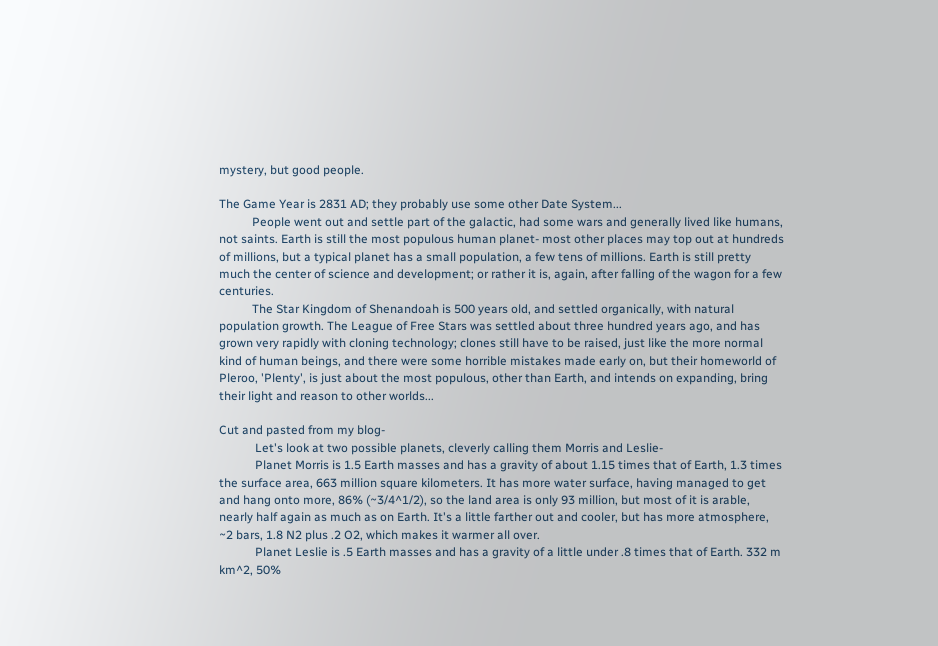mystery, but good people.

The Game Year is 2831 AD; they probably use some other Date System...
           People went out and settle part of the galactic, had some wars and generally lived like humans, not saints. Earth is still the most populous human planet- most other places may top out at hundreds of millions, but a typical planet has a small population, a few tens of millions. Earth is still pretty much the center of science and development; or rather it is, again, after falling of the wagon for a few centuries.
           The Star Kingdom of Shenandoah is 500 years old, and settled organically, with natural population growth. The League of Free Stars was settled about three hundred years ago, and has grown very rapidly with cloning technology; clones still have to be raised, just like the more normal kind of human beings, and there were some horrible mistakes made early on, but their homeworld of Pleroo, 'Plenty', is just about the most populous, other than Earth, and intends on expanding, bring their light and reason to other worlds...

Cut and pasted from my blog-
            Let's look at two possible planets, cleverly calling them Morris and Leslie-
            Planet Morris is 1.5 Earth masses and has a gravity of about 1.15 times that of Earth, 1.3 times the surface area, 663 million square kilometers. It has more water surface, having managed to get and hang onto more, 86% (~3/4^1/2), so the land area is only 93 million, but most of it is arable, nearly half again as much as on Earth. It's a little farther out and cooler, but has more atmosphere, ~2 bars, 1.8 N2 plus .2 O2, which makes it warmer all over.
            Planet Leslie is .5 Earth masses and has a gravity of a little under .8 times that of Earth. 332 m km^2, 50%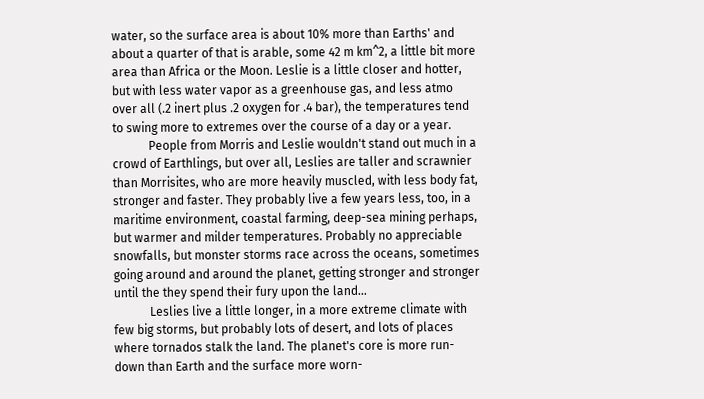water, so the surface area is about 10% more than Earths' and about a quarter of that is arable, some 42 m km^2, a little bit more area than Africa or the Moon. Leslie is a little closer and hotter, but with less water vapor as a greenhouse gas, and less atmo over all (.2 inert plus .2 oxygen for .4 bar), the temperatures tend to swing more to extremes over the course of a day or a year.
            People from Morris and Leslie wouldn't stand out much in a crowd of Earthlings, but over all, Leslies are taller and scrawnier than Morrisites, who are more heavily muscled, with less body fat, stronger and faster. They probably live a few years less, too, in a maritime environment, coastal farming, deep-sea mining perhaps, but warmer and milder temperatures. Probably no appreciable snowfalls, but monster storms race across the oceans, sometimes going around and around the planet, getting stronger and stronger until the they spend their fury upon the land...
            Leslies live a little longer, in a more extreme climate with few big storms, but probably lots of desert, and lots of places where tornados stalk the land. The planet's core is more run-down than Earth and the surface more worn-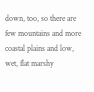down, too, so there are few mountains and more coastal plains and low, wet, flat marshy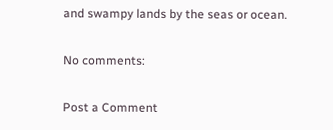and swampy lands by the seas or ocean.

No comments:

Post a Comment